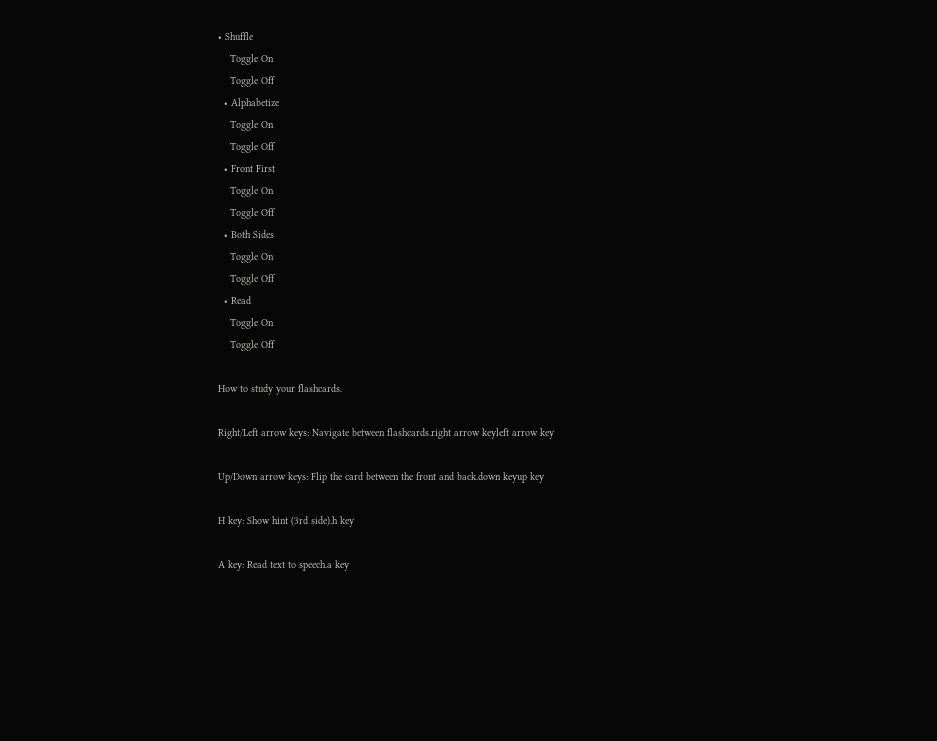• Shuffle
    Toggle On
    Toggle Off
  • Alphabetize
    Toggle On
    Toggle Off
  • Front First
    Toggle On
    Toggle Off
  • Both Sides
    Toggle On
    Toggle Off
  • Read
    Toggle On
    Toggle Off

How to study your flashcards.

Right/Left arrow keys: Navigate between flashcards.right arrow keyleft arrow key

Up/Down arrow keys: Flip the card between the front and back.down keyup key

H key: Show hint (3rd side).h key

A key: Read text to speech.a key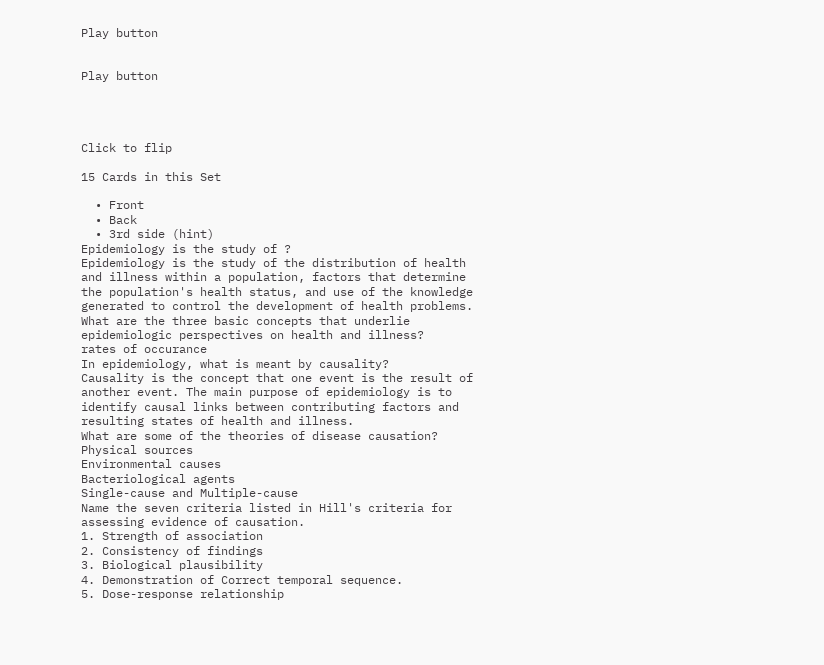Play button


Play button




Click to flip

15 Cards in this Set

  • Front
  • Back
  • 3rd side (hint)
Epidemiology is the study of ?
Epidemiology is the study of the distribution of health and illness within a population, factors that determine the population's health status, and use of the knowledge generated to control the development of health problems.
What are the three basic concepts that underlie epidemiologic perspectives on health and illness?
rates of occurance
In epidemiology, what is meant by causality?
Causality is the concept that one event is the result of another event. The main purpose of epidemiology is to identify causal links between contributing factors and resulting states of health and illness.
What are some of the theories of disease causation?
Physical sources
Environmental causes
Bacteriological agents
Single-cause and Multiple-cause
Name the seven criteria listed in Hill's criteria for assessing evidence of causation.
1. Strength of association
2. Consistency of findings
3. Biological plausibility
4. Demonstration of Correct temporal sequence.
5. Dose-response relationship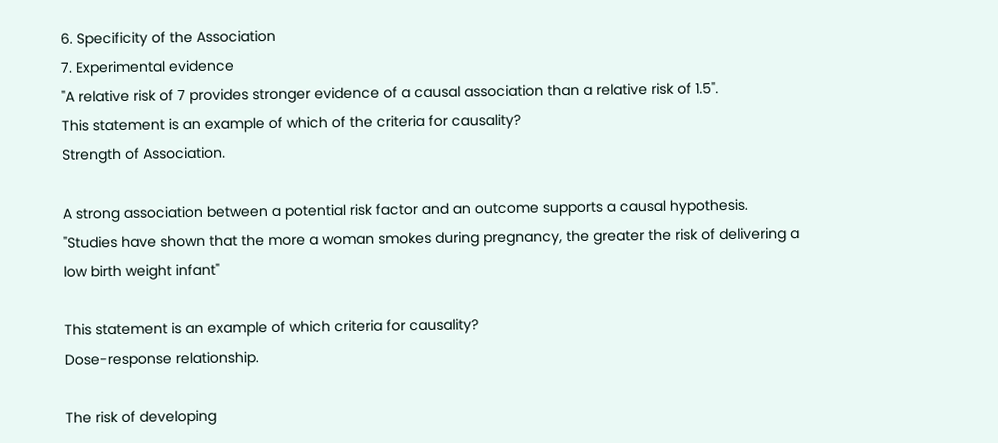6. Specificity of the Association
7. Experimental evidence
"A relative risk of 7 provides stronger evidence of a causal association than a relative risk of 1.5".
This statement is an example of which of the criteria for causality?
Strength of Association.

A strong association between a potential risk factor and an outcome supports a causal hypothesis.
"Studies have shown that the more a woman smokes during pregnancy, the greater the risk of delivering a low birth weight infant"

This statement is an example of which criteria for causality?
Dose-response relationship.

The risk of developing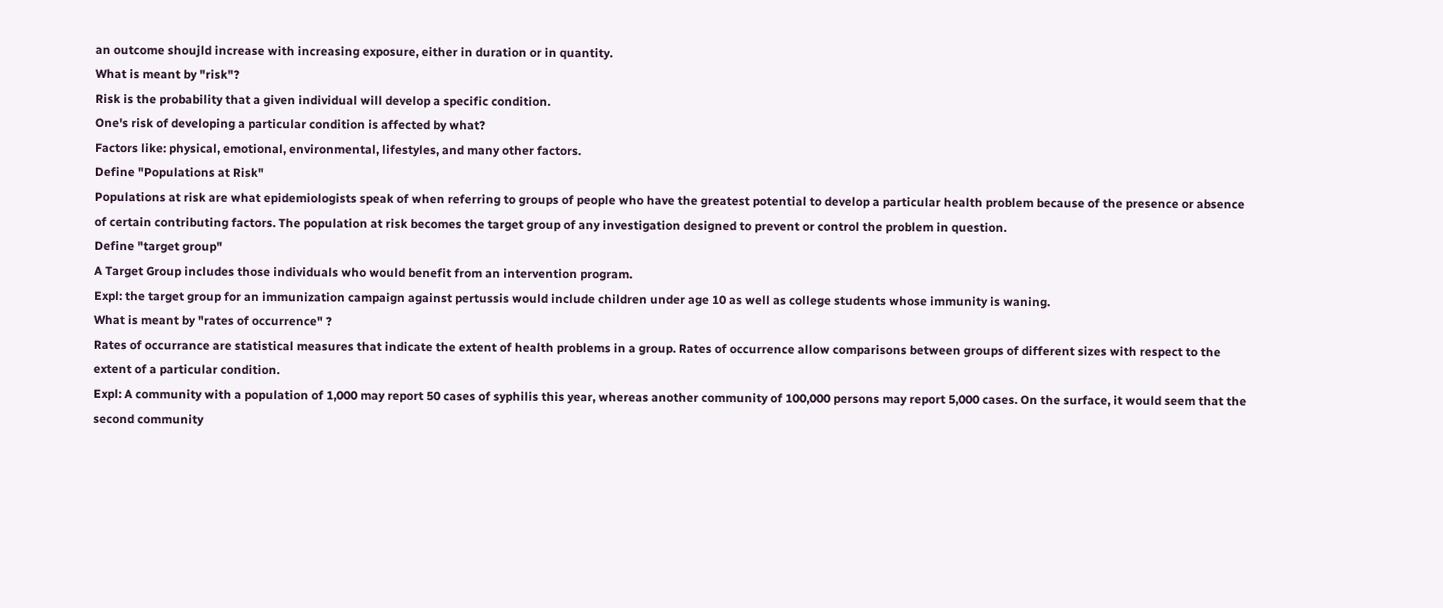an outcome shoujld increase with increasing exposure, either in duration or in quantity.
What is meant by "risk"?
Risk is the probability that a given individual will develop a specific condition.
One's risk of developing a particular condition is affected by what?
Factors like: physical, emotional, environmental, lifestyles, and many other factors.
Define "Populations at Risk"
Populations at risk are what epidemiologists speak of when referring to groups of people who have the greatest potential to develop a particular health problem because of the presence or absence of certain contributing factors. The population at risk becomes the target group of any investigation designed to prevent or control the problem in question.
Define "target group"
A Target Group includes those individuals who would benefit from an intervention program.
Expl: the target group for an immunization campaign against pertussis would include children under age 10 as well as college students whose immunity is waning.
What is meant by "rates of occurrence" ?
Rates of occurrance are statistical measures that indicate the extent of health problems in a group. Rates of occurrence allow comparisons between groups of different sizes with respect to the extent of a particular condition.
Expl: A community with a population of 1,000 may report 50 cases of syphilis this year, whereas another community of 100,000 persons may report 5,000 cases. On the surface, it would seem that the second community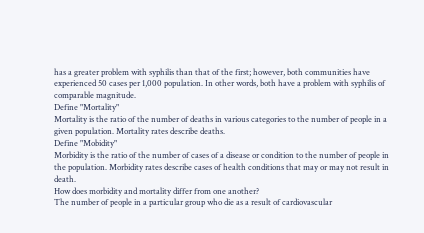has a greater problem with syphilis than that of the first; however, both communities have experienced 50 cases per 1,000 population. In other words, both have a problem with syphilis of comparable magnitude.
Define "Mortality"
Mortality is the ratio of the number of deaths in various categories to the number of people in a given population. Mortality rates describe deaths.
Define "Mobidity"
Morbidity is the ratio of the number of cases of a disease or condition to the number of people in the population. Morbidity rates describe cases of health conditions that may or may not result in death.
How does morbidity and mortality differ from one another?
The number of people in a particular group who die as a result of cardiovascular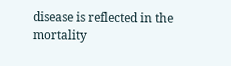disease is reflected in the mortality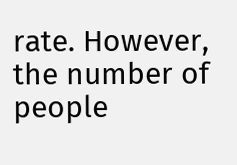rate. However, the number of people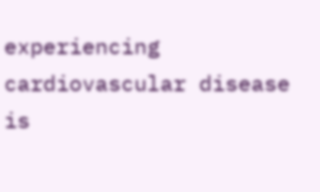experiencing cardiovascular disease is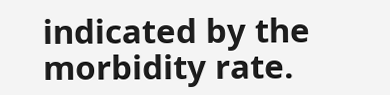indicated by the morbidity rate.